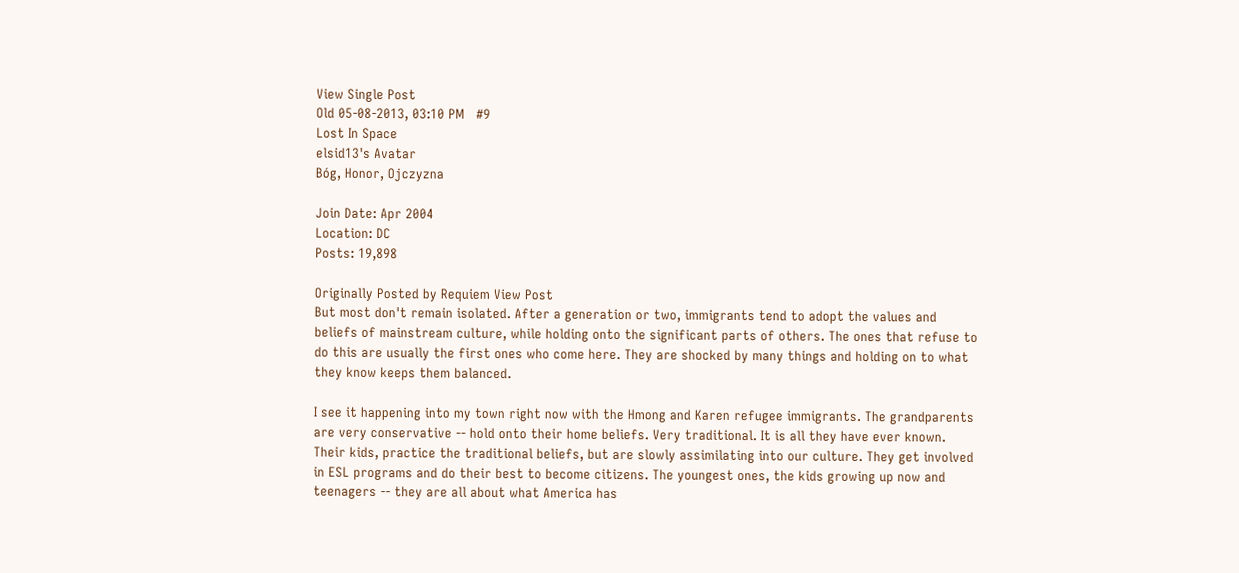View Single Post
Old 05-08-2013, 03:10 PM   #9
Lost In Space
elsid13's Avatar
Bóg, Honor, Ojczyzna

Join Date: Apr 2004
Location: DC
Posts: 19,898

Originally Posted by Requiem View Post
But most don't remain isolated. After a generation or two, immigrants tend to adopt the values and beliefs of mainstream culture, while holding onto the significant parts of others. The ones that refuse to do this are usually the first ones who come here. They are shocked by many things and holding on to what they know keeps them balanced.

I see it happening into my town right now with the Hmong and Karen refugee immigrants. The grandparents are very conservative -- hold onto their home beliefs. Very traditional. It is all they have ever known. Their kids, practice the traditional beliefs, but are slowly assimilating into our culture. They get involved in ESL programs and do their best to become citizens. The youngest ones, the kids growing up now and teenagers -- they are all about what America has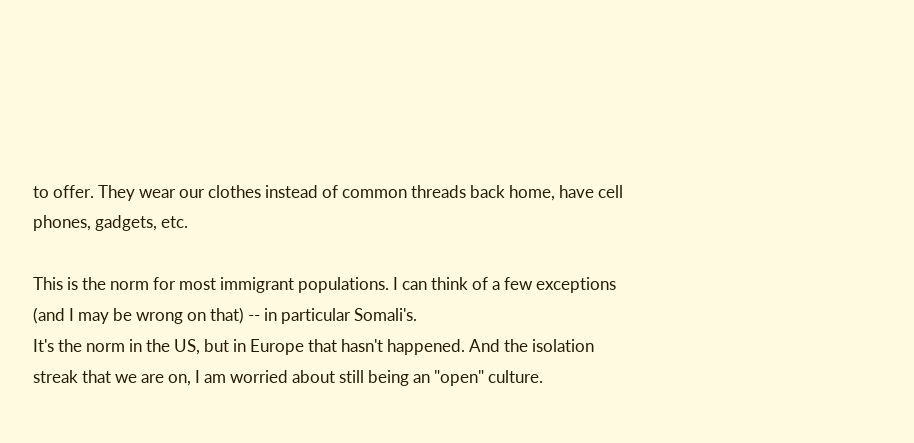to offer. They wear our clothes instead of common threads back home, have cell phones, gadgets, etc.

This is the norm for most immigrant populations. I can think of a few exceptions (and I may be wrong on that) -- in particular Somali's.
It's the norm in the US, but in Europe that hasn't happened. And the isolation streak that we are on, I am worried about still being an "open" culture.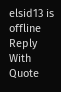elsid13 is offline   Reply With Quote